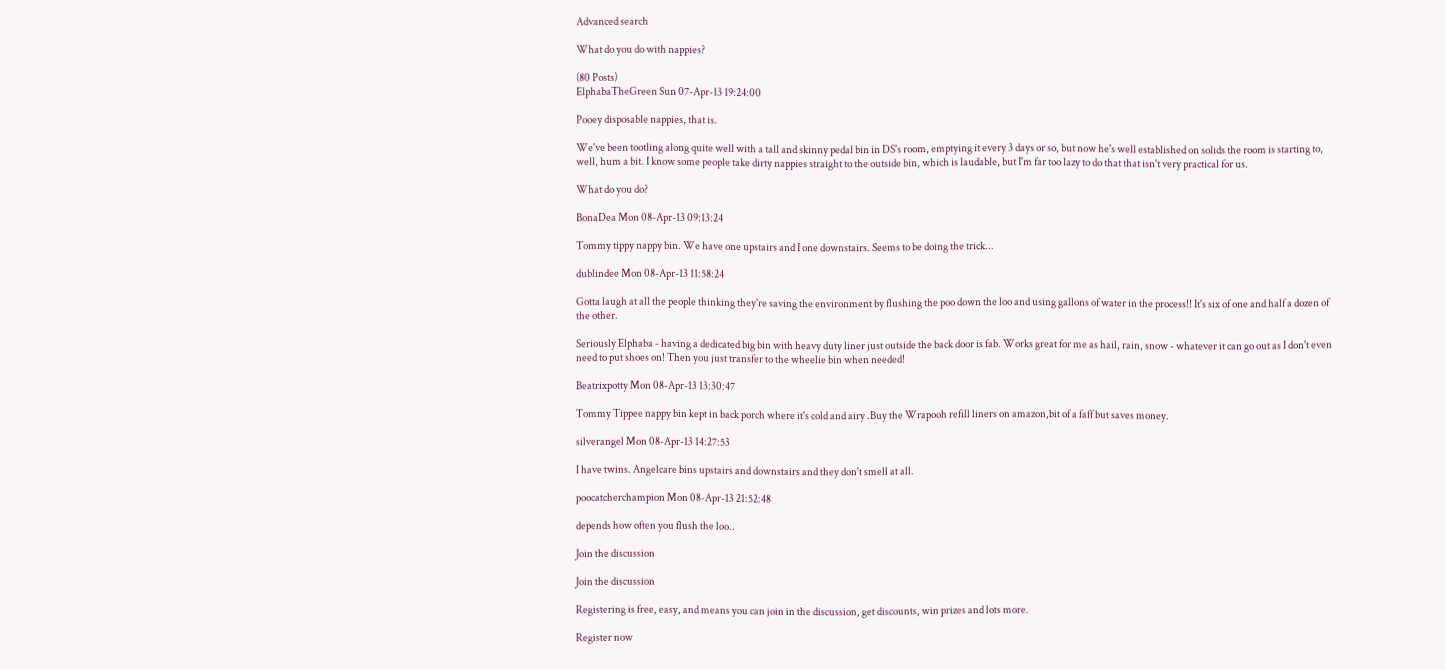Advanced search

What do you do with nappies?

(80 Posts)
ElphabaTheGreen Sun 07-Apr-13 19:24:00

Pooey disposable nappies, that is.

We've been tootling along quite well with a tall and skinny pedal bin in DS's room, emptying it every 3 days or so, but now he's well established on solids the room is starting to, well, hum a bit. I know some people take dirty nappies straight to the outside bin, which is laudable, but I'm far too lazy to do that that isn't very practical for us.

What do you do?

BonaDea Mon 08-Apr-13 09:13:24

Tommy tippy nappy bin. We have one upstairs and I one downstairs. Seems to be doing the trick...

dublindee Mon 08-Apr-13 11:58:24

Gotta laugh at all the people thinking they're saving the environment by flushing the poo down the loo and using gallons of water in the process!! It's six of one and half a dozen of the other.

Seriously Elphaba - having a dedicated big bin with heavy duty liner just outside the back door is fab. Works great for me as hail, rain, snow - whatever it can go out as I don't even need to put shoes on! Then you just transfer to the wheelie bin when needed!

Beatrixpotty Mon 08-Apr-13 13:30:47

Tommy Tippee nappy bin kept in back porch where it's cold and airy .Buy the Wrapooh refill liners on amazon,bit of a faff but saves money.

silverangel Mon 08-Apr-13 14:27:53

I have twins. Angelcare bins upstairs and downstairs and they don't smell at all.

poocatcherchampion Mon 08-Apr-13 21:52:48

depends how often you flush the loo..

Join the discussion

Join the discussion

Registering is free, easy, and means you can join in the discussion, get discounts, win prizes and lots more.

Register now